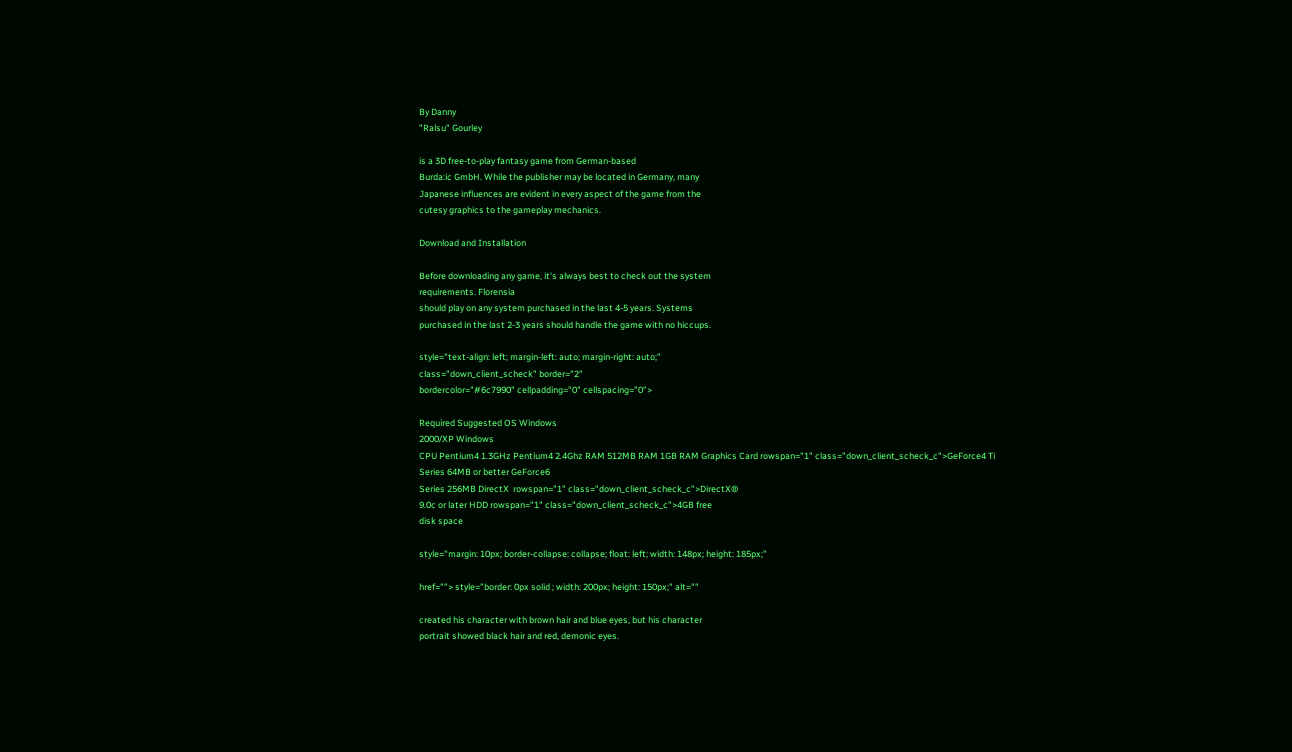By Danny
"Ralsu" Gourley

is a 3D free-to-play fantasy game from German-based
Burda:ic GmbH. While the publisher may be located in Germany, many
Japanese influences are evident in every aspect of the game from the
cutesy graphics to the gameplay mechanics.

Download and Installation

Before downloading any game, it's always best to check out the system
requirements. Florensia
should play on any system purchased in the last 4-5 years. Systems
purchased in the last 2-3 years should handle the game with no hiccups.

style="text-align: left; margin-left: auto; margin-right: auto;"
class="down_client_scheck" border="2"
bordercolor="#6c7990" cellpadding="0" cellspacing="0">

Required Suggested OS Windows
2000/XP Windows
CPU Pentium4 1.3GHz Pentium4 2.4Ghz RAM 512MB RAM 1GB RAM Graphics Card rowspan="1" class="down_client_scheck_c">GeForce4 Ti
Series 64MB or better GeForce6
Series 256MB DirectX  rowspan="1" class="down_client_scheck_c">DirectX®
9.0c or later HDD rowspan="1" class="down_client_scheck_c">4GB free
disk space

style="margin: 10px; border-collapse: collapse; float: left; width: 148px; height: 185px;"

href=""> style="border: 0px solid ; width: 200px; height: 150px;" alt=""

created his character with brown hair and blue eyes, but his character
portrait showed black hair and red, demonic eyes.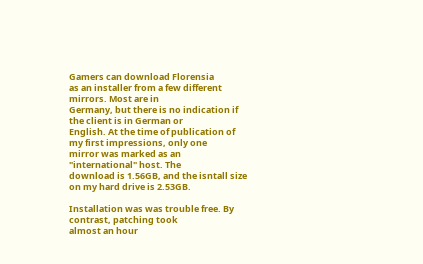Gamers can download Florensia
as an installer from a few different mirrors. Most are in
Germany, but there is no indication if the client is in German or
English. At the time of publication of my first impressions, only one
mirror was marked as an "international" host. The
download is 1.56GB, and the isntall size on my hard drive is 2.53GB.

Installation was was trouble free. By contrast, patching took
almost an hour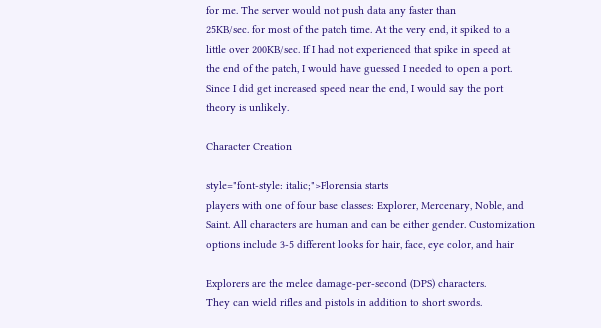for me. The server would not push data any faster than
25KB/sec. for most of the patch time. At the very end, it spiked to a
little over 200KB/sec. If I had not experienced that spike in speed at
the end of the patch, I would have guessed I needed to open a port.
Since I did get increased speed near the end, I would say the port
theory is unlikely.

Character Creation

style="font-style: italic;">Florensia starts
players with one of four base classes: Explorer, Mercenary, Noble, and
Saint. All characters are human and can be either gender. Customization
options include 3-5 different looks for hair, face, eye color, and hair

Explorers are the melee damage-per-second (DPS) characters.
They can wield rifles and pistols in addition to short swords.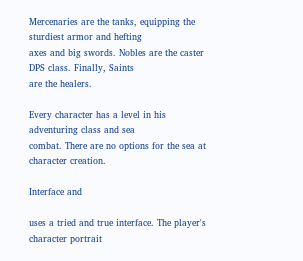Mercenaries are the tanks, equipping the sturdiest armor and hefting
axes and big swords. Nobles are the caster DPS class. Finally, Saints
are the healers.

Every character has a level in his adventuring class and sea
combat. There are no options for the sea at character creation.

Interface and

uses a tried and true interface. The player's character portrait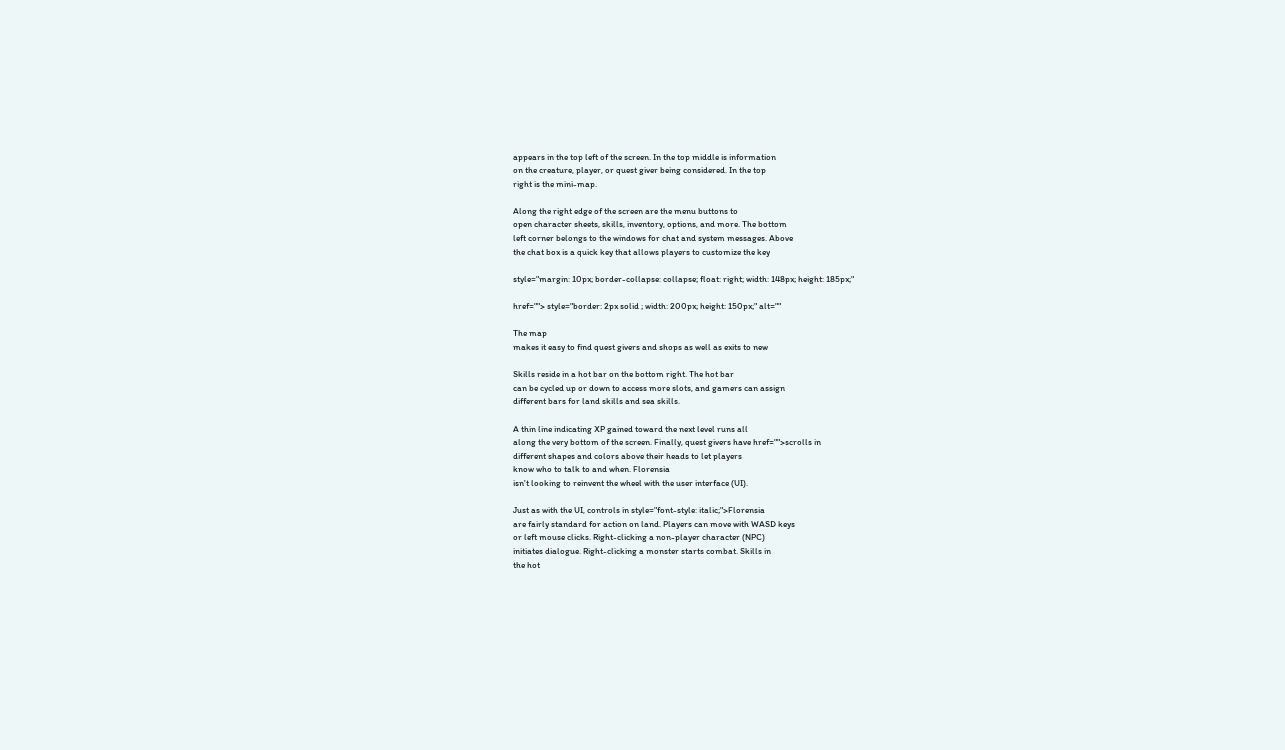appears in the top left of the screen. In the top middle is information
on the creature, player, or quest giver being considered. In the top
right is the mini-map.

Along the right edge of the screen are the menu buttons to
open character sheets, skills, inventory, options, and more. The bottom
left corner belongs to the windows for chat and system messages. Above
the chat box is a quick key that allows players to customize the key

style="margin: 10px; border-collapse: collapse; float: right; width: 148px; height: 185px;"

href=""> style="border: 2px solid ; width: 200px; height: 150px;" alt=""

The map
makes it easy to find quest givers and shops as well as exits to new

Skills reside in a hot bar on the bottom right. The hot bar
can be cycled up or down to access more slots, and gamers can assign
different bars for land skills and sea skills.

A thin line indicating XP gained toward the next level runs all
along the very bottom of the screen. Finally, quest givers have href="">scrolls in
different shapes and colors above their heads to let players
know who to talk to and when. Florensia
isn't looking to reinvent the wheel with the user interface (UI).

Just as with the UI, controls in style="font-style: italic;">Florensia
are fairly standard for action on land. Players can move with WASD keys
or left mouse clicks. Right-clicking a non-player character (NPC)
initiates dialogue. Right-clicking a monster starts combat. Skills in
the hot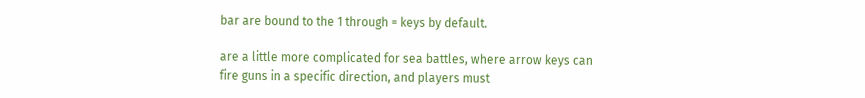bar are bound to the 1 through = keys by default.

are a little more complicated for sea battles, where arrow keys can
fire guns in a specific direction, and players must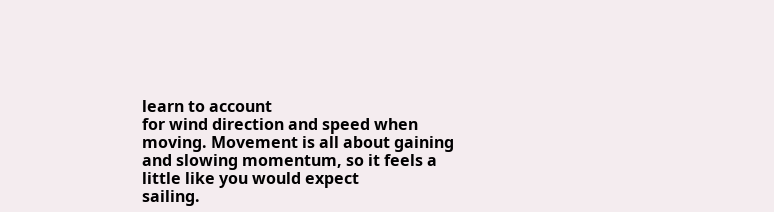learn to account
for wind direction and speed when moving. Movement is all about gaining
and slowing momentum, so it feels a little like you would expect
sailing.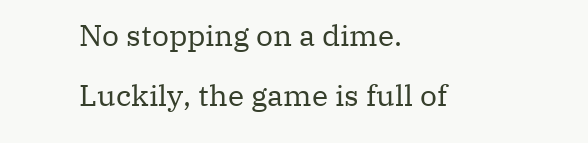No stopping on a dime. Luckily, the game is full of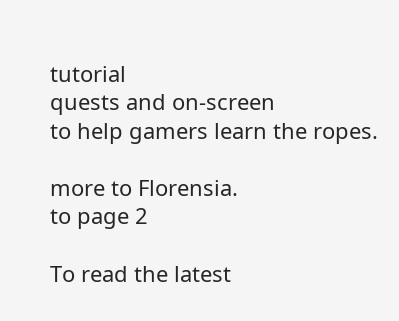tutorial
quests and on-screen
to help gamers learn the ropes.

more to Florensia.
to page 2

To read the latest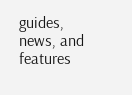guides, news, and features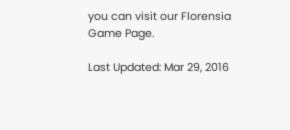you can visit our Florensia Game Page.

Last Updated: Mar 29, 2016